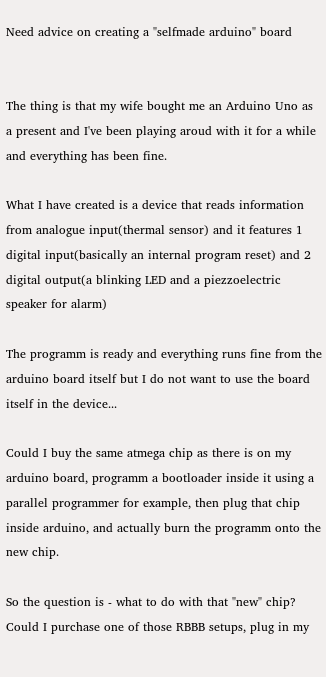Need advice on creating a "selfmade arduino" board


The thing is that my wife bought me an Arduino Uno as a present and I've been playing aroud with it for a while and everything has been fine.

What I have created is a device that reads information from analogue input(thermal sensor) and it features 1 digital input(basically an internal program reset) and 2 digital output(a blinking LED and a piezzoelectric speaker for alarm)

The programm is ready and everything runs fine from the arduino board itself but I do not want to use the board itself in the device...

Could I buy the same atmega chip as there is on my arduino board, programm a bootloader inside it using a parallel programmer for example, then plug that chip inside arduino, and actually burn the programm onto the new chip.

So the question is - what to do with that "new" chip? Could I purchase one of those RBBB setups, plug in my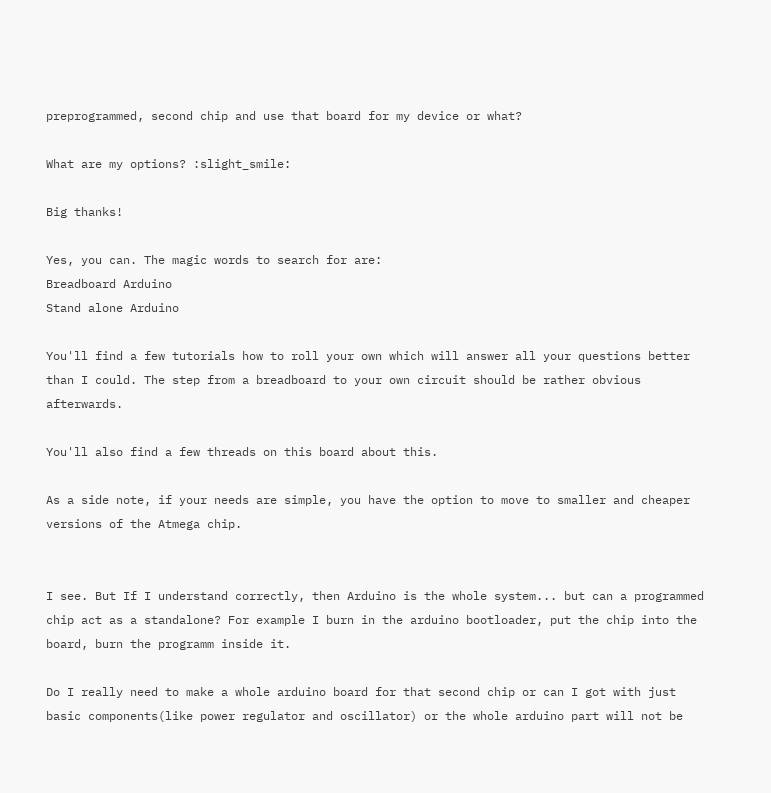preprogrammed, second chip and use that board for my device or what?

What are my options? :slight_smile:

Big thanks!

Yes, you can. The magic words to search for are:
Breadboard Arduino
Stand alone Arduino

You'll find a few tutorials how to roll your own which will answer all your questions better than I could. The step from a breadboard to your own circuit should be rather obvious afterwards.

You'll also find a few threads on this board about this.

As a side note, if your needs are simple, you have the option to move to smaller and cheaper versions of the Atmega chip.


I see. But If I understand correctly, then Arduino is the whole system... but can a programmed chip act as a standalone? For example I burn in the arduino bootloader, put the chip into the board, burn the programm inside it.

Do I really need to make a whole arduino board for that second chip or can I got with just basic components(like power regulator and oscillator) or the whole arduino part will not be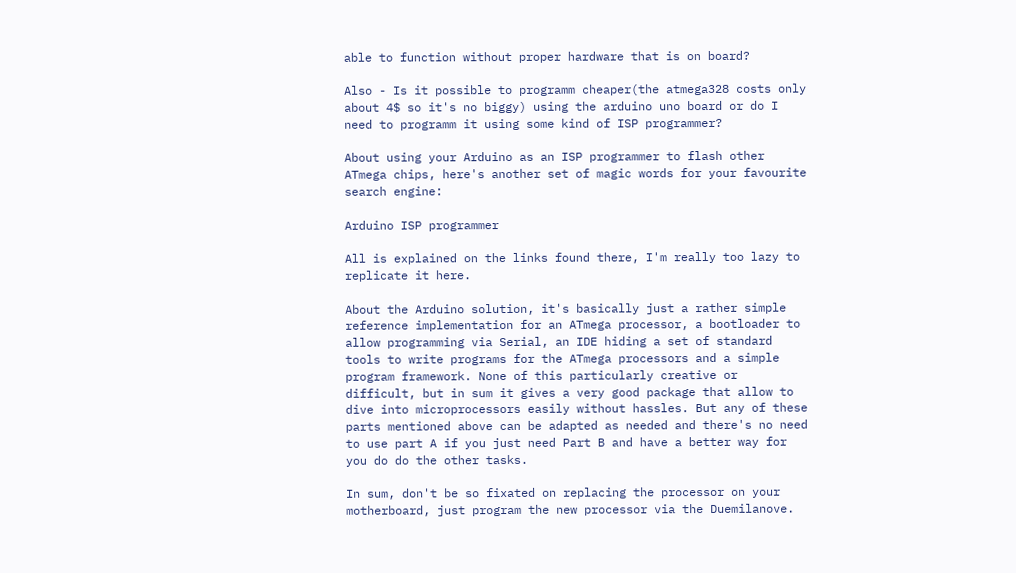able to function without proper hardware that is on board?

Also - Is it possible to programm cheaper(the atmega328 costs only about 4$ so it's no biggy) using the arduino uno board or do I need to programm it using some kind of ISP programmer?

About using your Arduino as an ISP programmer to flash other ATmega chips, here's another set of magic words for your favourite search engine:

Arduino ISP programmer

All is explained on the links found there, I'm really too lazy to replicate it here.

About the Arduino solution, it's basically just a rather simple reference implementation for an ATmega processor, a bootloader to allow programming via Serial, an IDE hiding a set of standard tools to write programs for the ATmega processors and a simple program framework. None of this particularly creative or difficult, but in sum it gives a very good package that allow to dive into microprocessors easily without hassles. But any of these parts mentioned above can be adapted as needed and there's no need to use part A if you just need Part B and have a better way for you do do the other tasks.

In sum, don't be so fixated on replacing the processor on your motherboard, just program the new processor via the Duemilanove.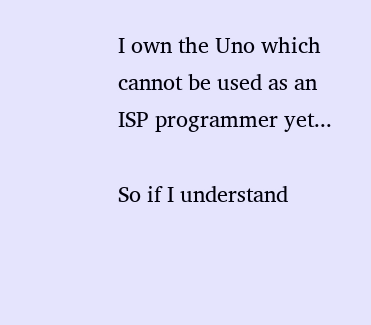I own the Uno which cannot be used as an ISP programmer yet...

So if I understand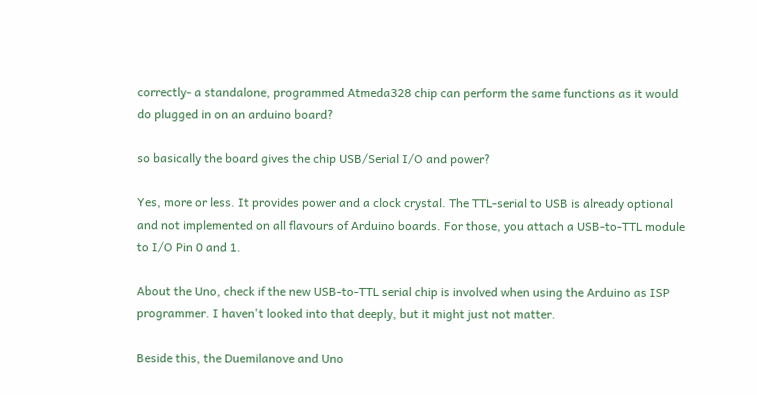correctly- a standalone, programmed Atmeda328 chip can perform the same functions as it would do plugged in on an arduino board?

so basically the board gives the chip USB/Serial I/O and power?

Yes, more or less. It provides power and a clock crystal. The TTL-serial to USB is already optional and not implemented on all flavours of Arduino boards. For those, you attach a USB-to-TTL module to I/O Pin 0 and 1.

About the Uno, check if the new USB-to-TTL serial chip is involved when using the Arduino as ISP programmer. I haven't looked into that deeply, but it might just not matter.

Beside this, the Duemilanove and Uno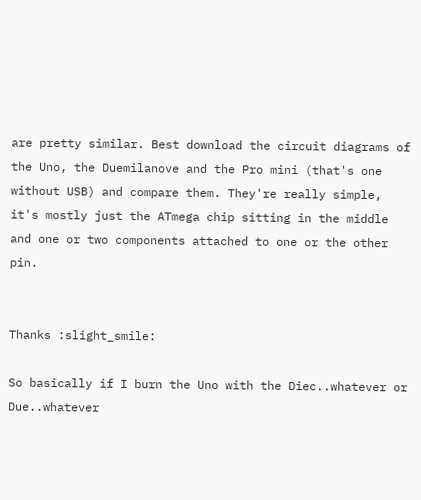are pretty similar. Best download the circuit diagrams of the Uno, the Duemilanove and the Pro mini (that's one without USB) and compare them. They're really simple, it's mostly just the ATmega chip sitting in the middle and one or two components attached to one or the other pin.


Thanks :slight_smile:

So basically if I burn the Uno with the Diec..whatever or Due..whatever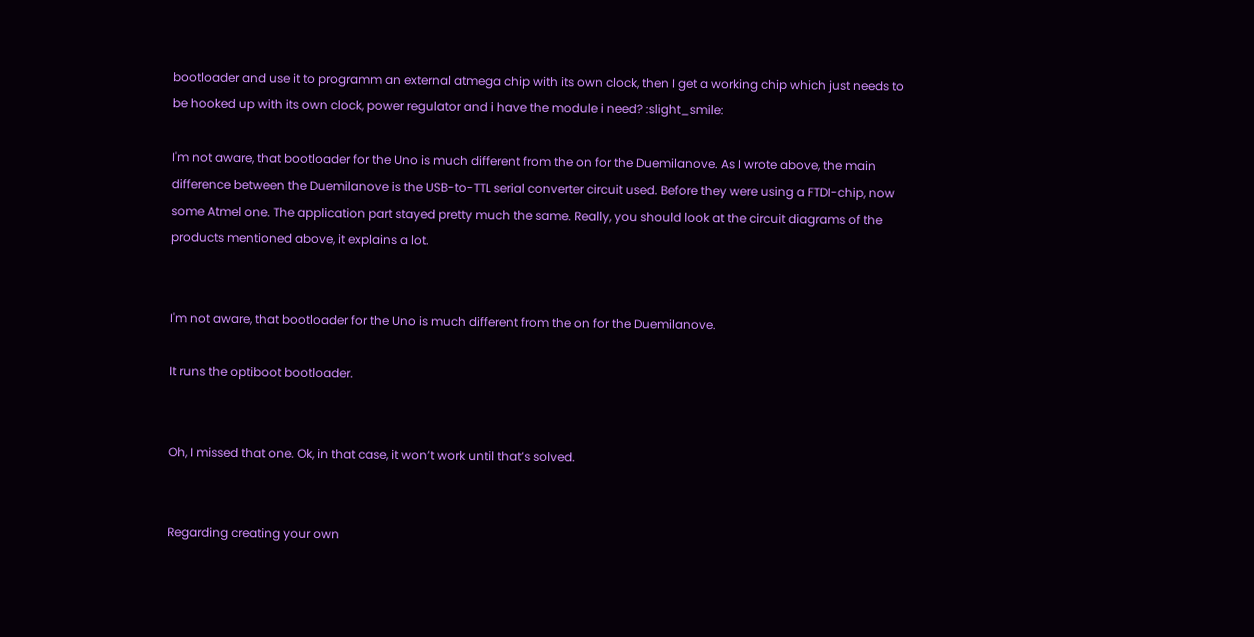bootloader and use it to programm an external atmega chip with its own clock, then I get a working chip which just needs to be hooked up with its own clock, power regulator and i have the module i need? :slight_smile:

I'm not aware, that bootloader for the Uno is much different from the on for the Duemilanove. As I wrote above, the main difference between the Duemilanove is the USB-to-TTL serial converter circuit used. Before they were using a FTDI-chip, now some Atmel one. The application part stayed pretty much the same. Really, you should look at the circuit diagrams of the products mentioned above, it explains a lot.


I'm not aware, that bootloader for the Uno is much different from the on for the Duemilanove.

It runs the optiboot bootloader.


Oh, I missed that one. Ok, in that case, it won’t work until that’s solved.


Regarding creating your own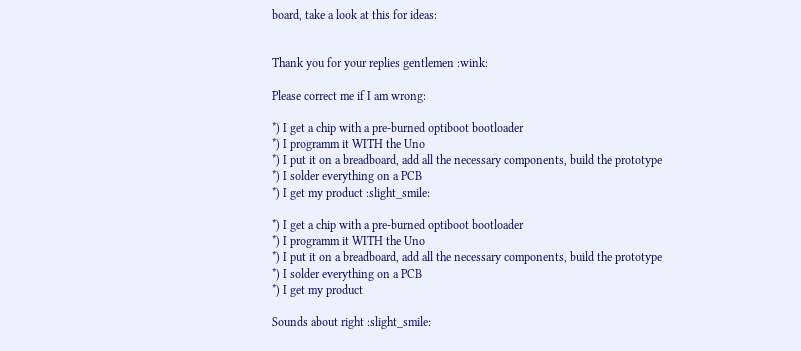board, take a look at this for ideas:


Thank you for your replies gentlemen :wink:

Please correct me if I am wrong:

*) I get a chip with a pre-burned optiboot bootloader
*) I programm it WITH the Uno
*) I put it on a breadboard, add all the necessary components, build the prototype
*) I solder everything on a PCB
*) I get my product :slight_smile:

*) I get a chip with a pre-burned optiboot bootloader
*) I programm it WITH the Uno
*) I put it on a breadboard, add all the necessary components, build the prototype
*) I solder everything on a PCB
*) I get my product

Sounds about right :slight_smile: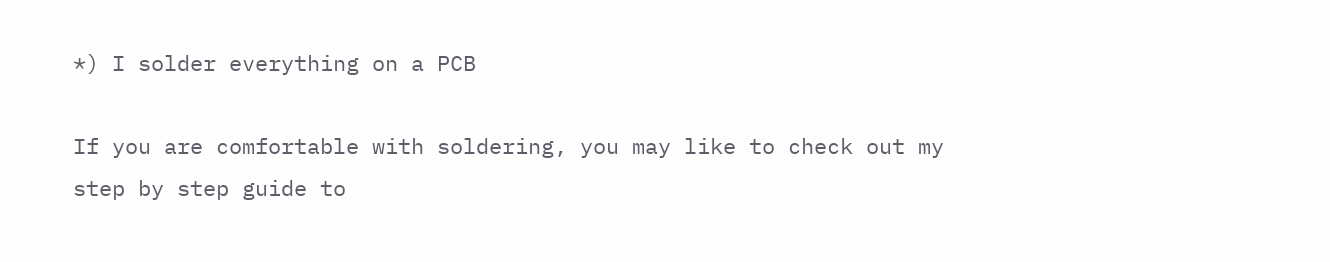*) I solder everything on a PCB

If you are comfortable with soldering, you may like to check out my step by step guide to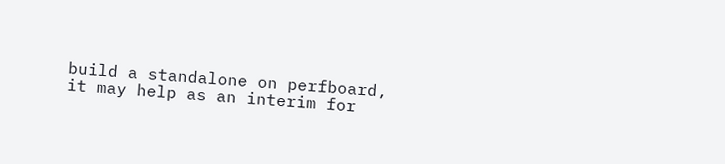build a standalone on perfboard, it may help as an interim for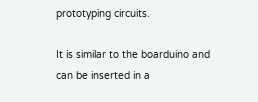prototyping circuits.

It is similar to the boarduino and can be inserted in a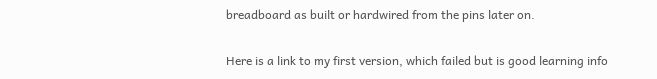breadboard as built or hardwired from the pins later on.

Here is a link to my first version, which failed but is good learning info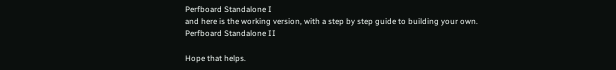Perfboard Standalone I
and here is the working version, with a step by step guide to building your own.
Perfboard Standalone II

Hope that helps.